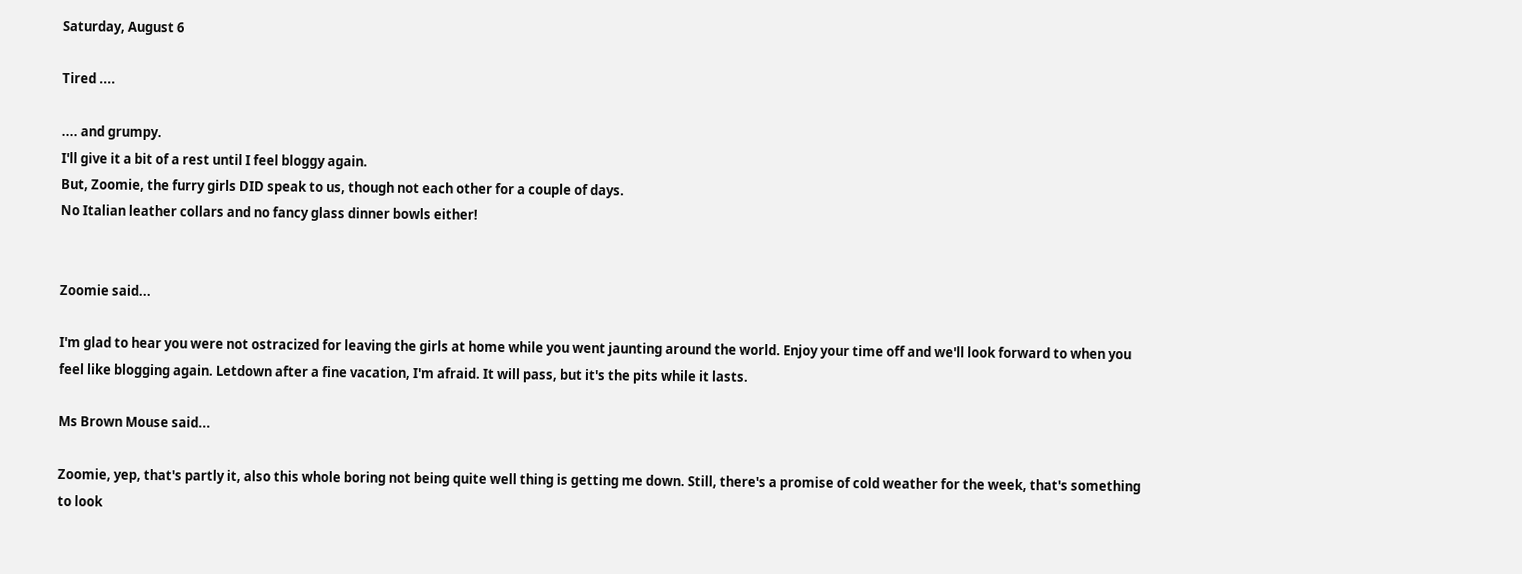Saturday, August 6

Tired ....

.... and grumpy.
I'll give it a bit of a rest until I feel bloggy again.
But, Zoomie, the furry girls DID speak to us, though not each other for a couple of days.
No Italian leather collars and no fancy glass dinner bowls either!


Zoomie said...

I'm glad to hear you were not ostracized for leaving the girls at home while you went jaunting around the world. Enjoy your time off and we'll look forward to when you feel like blogging again. Letdown after a fine vacation, I'm afraid. It will pass, but it's the pits while it lasts.

Ms Brown Mouse said...

Zoomie, yep, that's partly it, also this whole boring not being quite well thing is getting me down. Still, there's a promise of cold weather for the week, that's something to look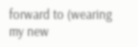forward to (wearing my new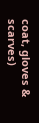coat, gloves & scarves)